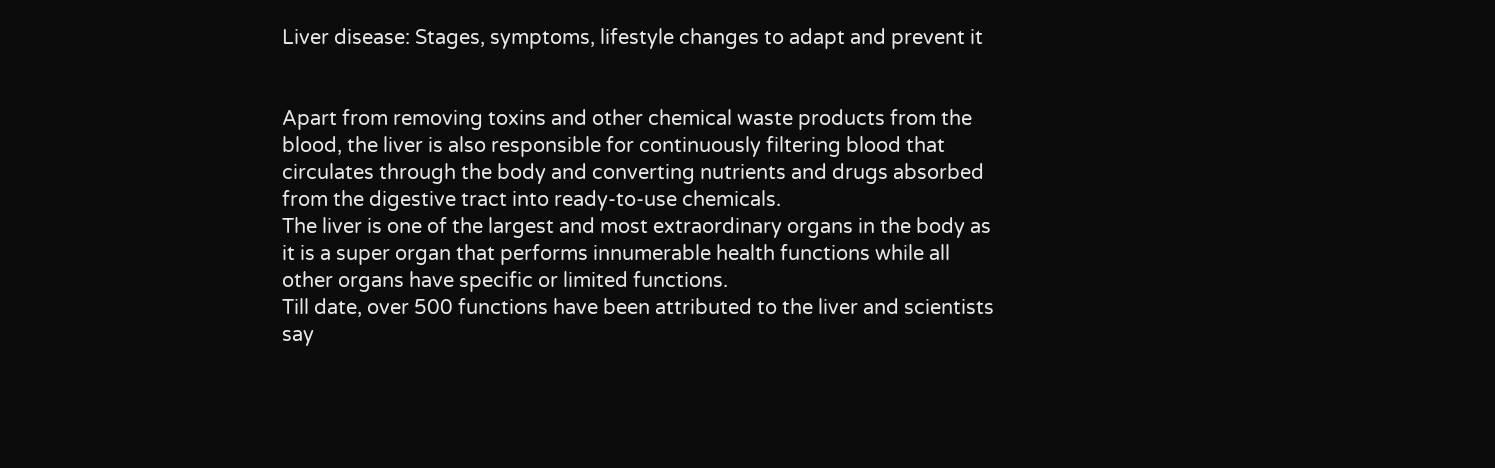Liver disease: Stages, symptoms, lifestyle changes to adapt and prevent it


Apart from removing toxins and other chemical waste products from the blood, the liver is also responsible for continuously filtering blood that circulates through the body and converting nutrients and drugs absorbed from the digestive tract into ready-to-use chemicals.
The liver is one of the largest and most extraordinary organs in the body as it is a super organ that performs innumerable health functions while all other organs have specific or limited functions.
Till date, over 500 functions have been attributed to the liver and scientists say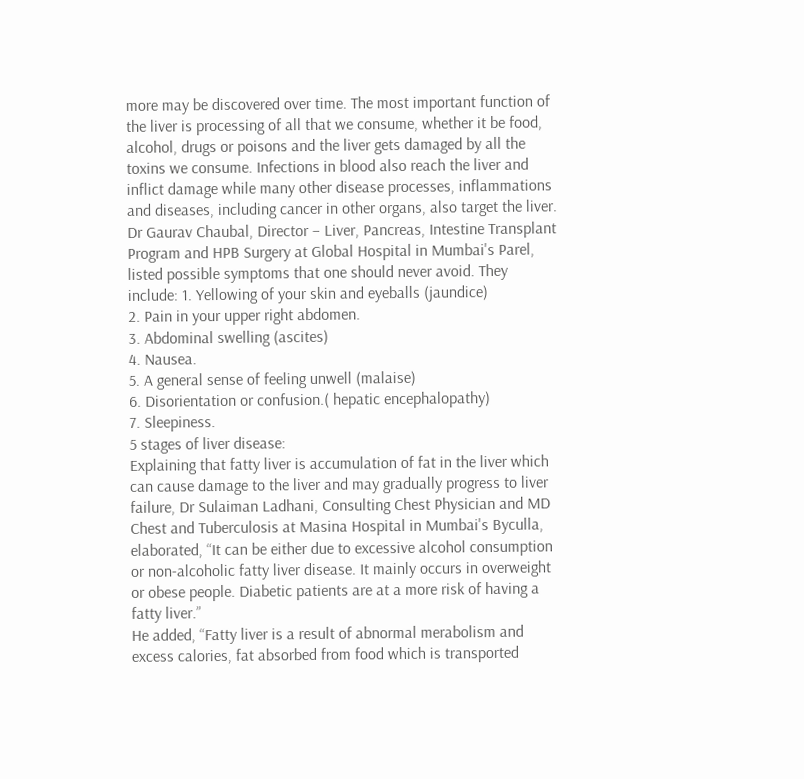more may be discovered over time. The most important function of the liver is processing of all that we consume, whether it be food, alcohol, drugs or poisons and the liver gets damaged by all the toxins we consume. Infections in blood also reach the liver and inflict damage while many other disease processes, inflammations and diseases, including cancer in other organs, also target the liver.
Dr Gaurav Chaubal, Director – Liver, Pancreas, Intestine Transplant Program and HPB Surgery at Global Hospital in Mumbai's Parel, listed possible symptoms that one should never avoid. They include: 1. Yellowing of your skin and eyeballs (jaundice)
2. Pain in your upper right abdomen.
3. Abdominal swelling (ascites)
4. Nausea.
5. A general sense of feeling unwell (malaise)
6. Disorientation or confusion.( hepatic encephalopathy)
7. Sleepiness.
5 stages of liver disease:
Explaining that fatty liver is accumulation of fat in the liver which can cause damage to the liver and may gradually progress to liver failure, Dr Sulaiman Ladhani, Consulting Chest Physician and MD Chest and Tuberculosis at Masina Hospital in Mumbai's Byculla, elaborated, “It can be either due to excessive alcohol consumption or non-alcoholic fatty liver disease. It mainly occurs in overweight or obese people. Diabetic patients are at a more risk of having a fatty liver.”
He added, “Fatty liver is a result of abnormal merabolism and excess calories, fat absorbed from food which is transported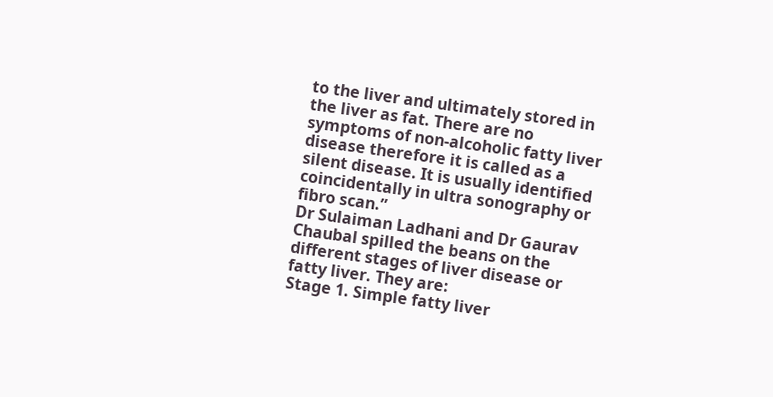to the liver and ultimately stored in the liver as fat. There are no symptoms of non-alcoholic fatty liver disease therefore it is called as a silent disease. It is usually identified coincidentally in ultra sonography or fibro scan.”
Dr Sulaiman Ladhani and Dr Gaurav Chaubal spilled the beans on the different stages of liver disease or fatty liver. They are:
Stage 1. Simple fatty liver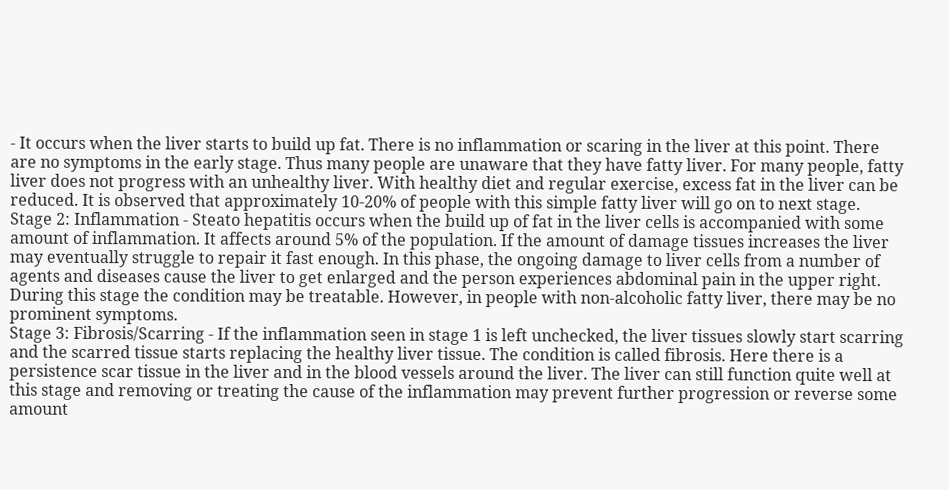- It occurs when the liver starts to build up fat. There is no inflammation or scaring in the liver at this point. There are no symptoms in the early stage. Thus many people are unaware that they have fatty liver. For many people, fatty liver does not progress with an unhealthy liver. With healthy diet and regular exercise, excess fat in the liver can be reduced. It is observed that approximately 10-20% of people with this simple fatty liver will go on to next stage.
Stage 2: Inflammation - Steato hepatitis occurs when the build up of fat in the liver cells is accompanied with some amount of inflammation. It affects around 5% of the population. If the amount of damage tissues increases the liver may eventually struggle to repair it fast enough. In this phase, the ongoing damage to liver cells from a number of agents and diseases cause the liver to get enlarged and the person experiences abdominal pain in the upper right. During this stage the condition may be treatable. However, in people with non-alcoholic fatty liver, there may be no prominent symptoms.
Stage 3: Fibrosis/Scarring - If the inflammation seen in stage 1 is left unchecked, the liver tissues slowly start scarring and the scarred tissue starts replacing the healthy liver tissue. The condition is called fibrosis. Here there is a persistence scar tissue in the liver and in the blood vessels around the liver. The liver can still function quite well at this stage and removing or treating the cause of the inflammation may prevent further progression or reverse some amount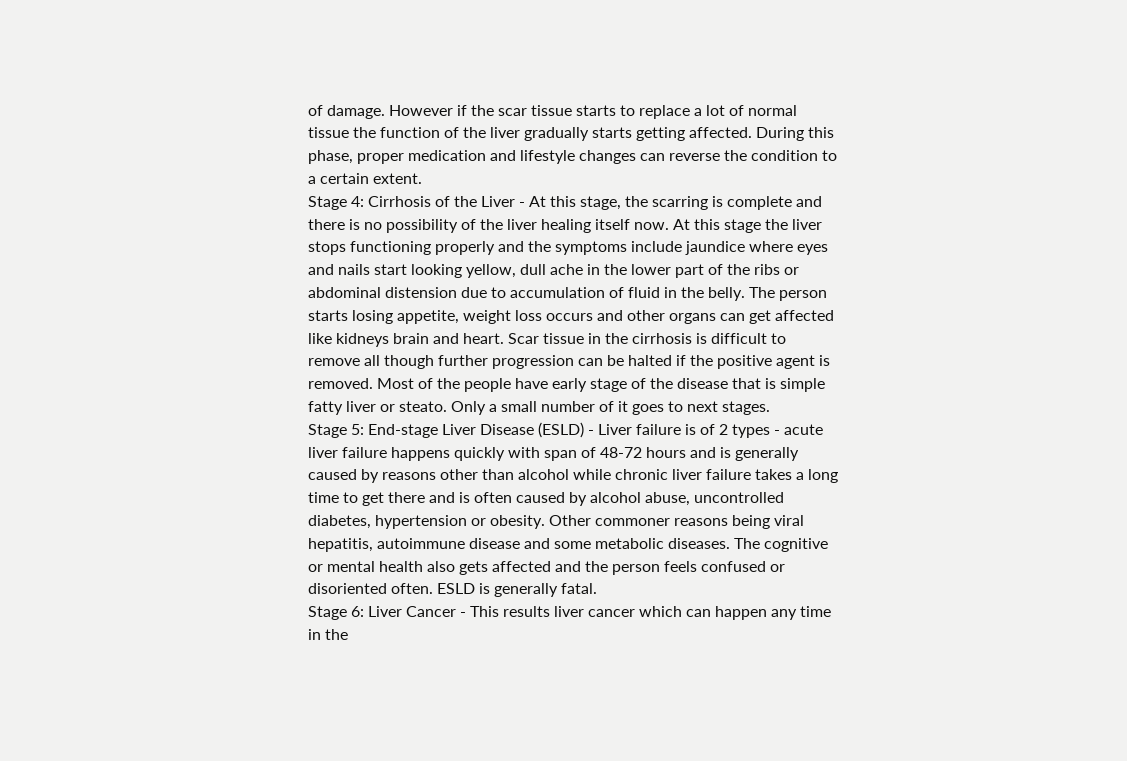of damage. However if the scar tissue starts to replace a lot of normal tissue the function of the liver gradually starts getting affected. During this phase, proper medication and lifestyle changes can reverse the condition to a certain extent.
Stage 4: Cirrhosis of the Liver - At this stage, the scarring is complete and there is no possibility of the liver healing itself now. At this stage the liver stops functioning properly and the symptoms include jaundice where eyes and nails start looking yellow, dull ache in the lower part of the ribs or abdominal distension due to accumulation of fluid in the belly. The person starts losing appetite, weight loss occurs and other organs can get affected like kidneys brain and heart. Scar tissue in the cirrhosis is difficult to remove all though further progression can be halted if the positive agent is removed. Most of the people have early stage of the disease that is simple fatty liver or steato. Only a small number of it goes to next stages.
Stage 5: End-stage Liver Disease (ESLD) - Liver failure is of 2 types - acute liver failure happens quickly with span of 48-72 hours and is generally caused by reasons other than alcohol while chronic liver failure takes a long time to get there and is often caused by alcohol abuse, uncontrolled diabetes, hypertension or obesity. Other commoner reasons being viral hepatitis, autoimmune disease and some metabolic diseases. The cognitive or mental health also gets affected and the person feels confused or disoriented often. ESLD is generally fatal.
Stage 6: Liver Cancer - This results liver cancer which can happen any time in the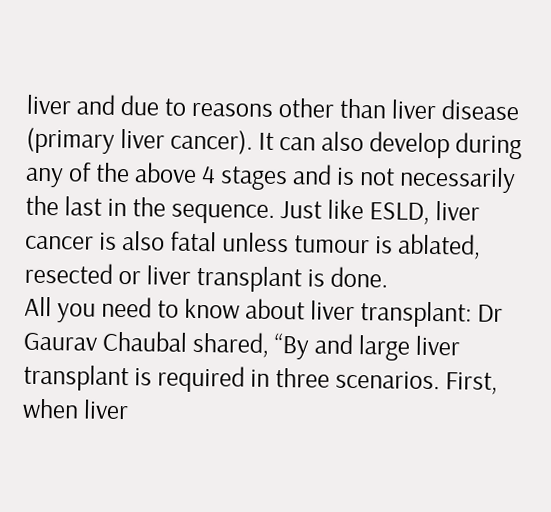liver and due to reasons other than liver disease (primary liver cancer). It can also develop during any of the above 4 stages and is not necessarily the last in the sequence. Just like ESLD, liver cancer is also fatal unless tumour is ablated, resected or liver transplant is done.
All you need to know about liver transplant: Dr Gaurav Chaubal shared, “By and large liver transplant is required in three scenarios. First, when liver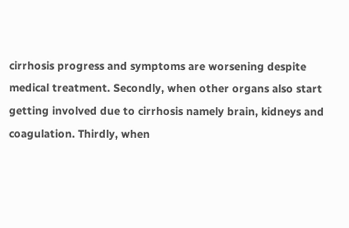cirrhosis progress and symptoms are worsening despite medical treatment. Secondly, when other organs also start getting involved due to cirrhosis namely brain, kidneys and coagulation. Thirdly, when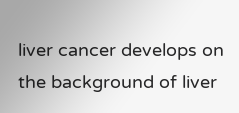liver cancer develops on the background of liver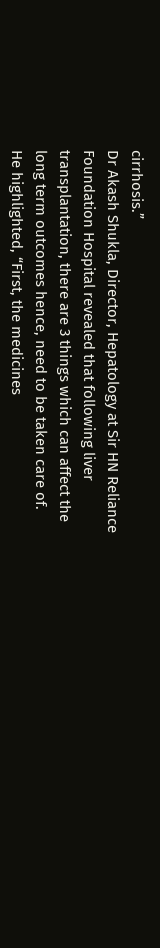cirrhosis.”
Dr Akash Shukla, Director, Hepatology at Sir HN Reliance Foundation Hospital revealed that following liver transplantation, there are 3 things which can affect the long term outcomes hence, need to be taken care of.
He highlighted, “First, the medicines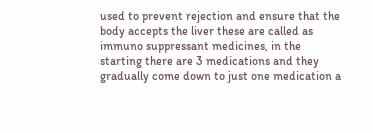used to prevent rejection and ensure that the body accepts the liver these are called as immuno suppressant medicines, in the starting there are 3 medications and they gradually come down to just one medication a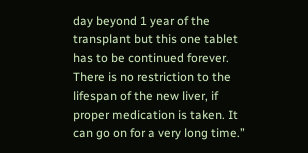day beyond 1 year of the transplant but this one tablet has to be continued forever.
There is no restriction to the lifespan of the new liver, if proper medication is taken. It can go on for a very long time.”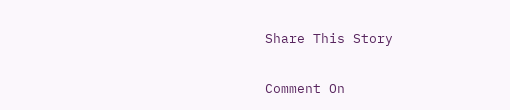Share This Story

Comment On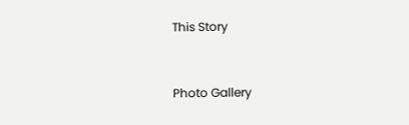This Story


Photo Gallery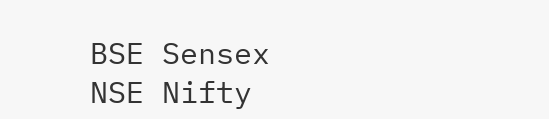BSE Sensex
NSE Nifty